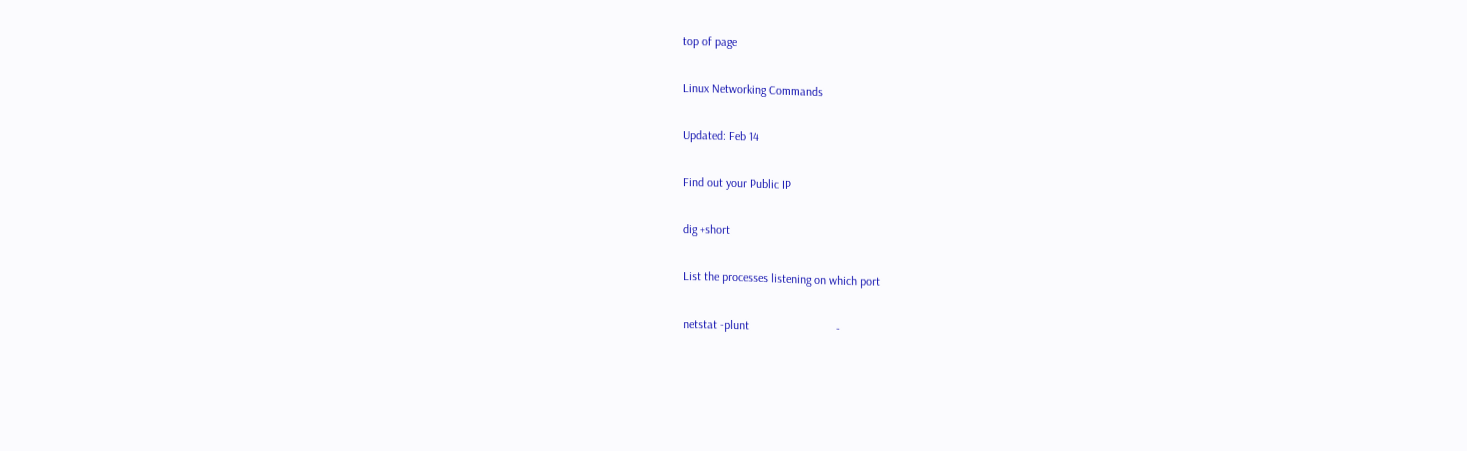top of page

Linux Networking Commands

Updated: Feb 14

Find out your Public IP

dig +short

List the processes listening on which port

netstat -plunt                             -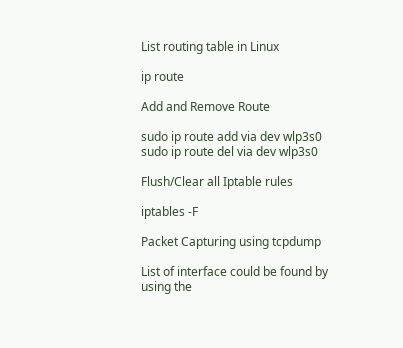List routing table in Linux

ip route

Add and Remove Route

sudo ip route add via dev wlp3s0
sudo ip route del via dev wlp3s0

Flush/Clear all Iptable rules

iptables -F

Packet Capturing using tcpdump

List of interface could be found by using the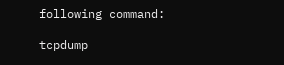following command:

tcpdump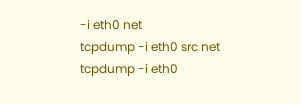-i eth0 net
tcpdump -i eth0 src net
tcpdump -i eth0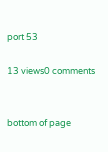port 53

13 views0 comments


bottom of page